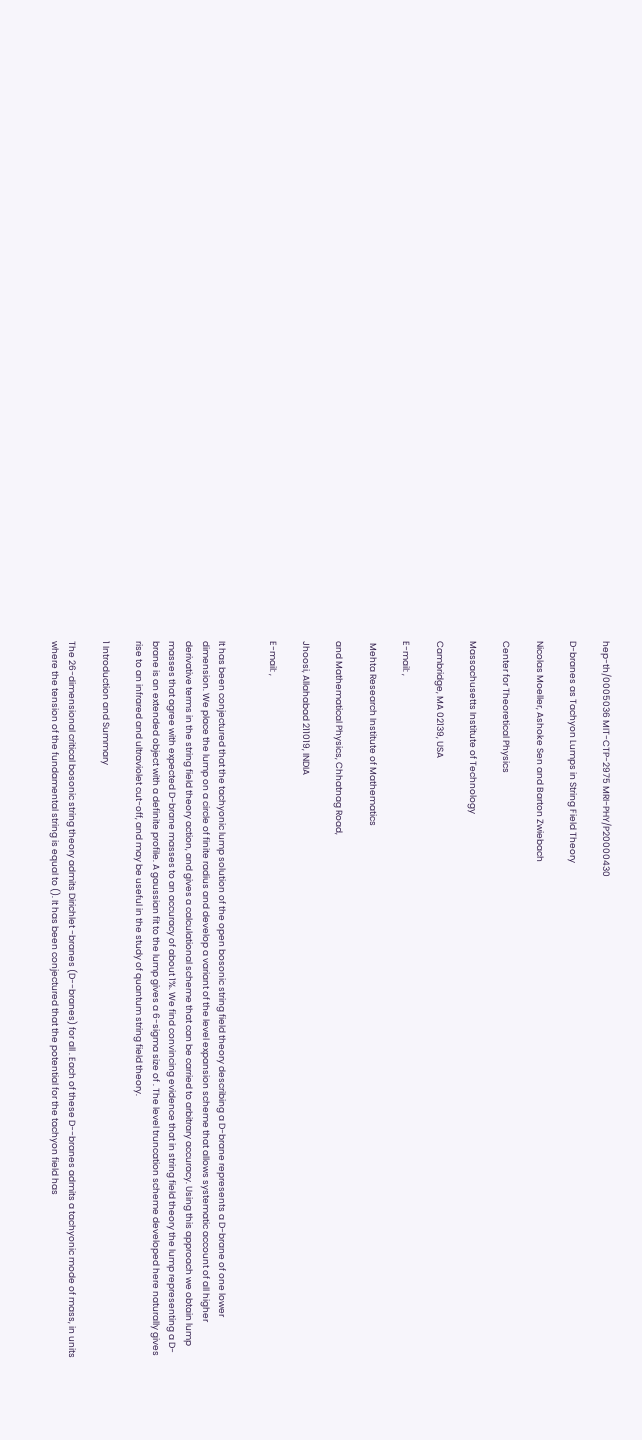hep-th/0005036 MIT-CTP-2975 MRI-PHY/P20000430

D-branes as Tachyon Lumps in String Field Theory

Nicolas Moeller, Ashoke Sen and Barton Zwiebach

Center for Theoretical Physics

Massachusetts Institute of Technology

Cambridge, MA 02139, USA

E-mail: ,

 Mehta Research Institute of Mathematics

and Mathematical Physics, Chhatnag Road,

Jhoosi, Allahabad 211019, INDIA

E-mail: ,


It has been conjectured that the tachyonic lump solution of the open bosonic string field theory describing a D-brane represents a D-brane of one lower dimension. We place the lump on a circle of finite radius and develop a variant of the level expansion scheme that allows systematic account of all higher derivative terms in the string field theory action, and gives a calculational scheme that can be carried to arbitrary accuracy. Using this approach we obtain lump masses that agree with expected D-brane masses to an accuracy of about 1%. We find convincing evidence that in string field theory the lump representing a D-brane is an extended object with a definite profile. A gaussian fit to the lump gives a 6-sigma size of . The level truncation scheme developed here naturally gives rise to an infrared and ultraviolet cut-off, and may be useful in the study of quantum string field theory.

1 Introduction and Summary

The 26-dimensional critical bosonic string theory admits Dirichlet -branes (D--branes) for all . Each of these D--branes admits a tachyonic mode of mass, in units where the tension of the fundamental string is equal to (). It has been conjectured that the potential for the tachyon field has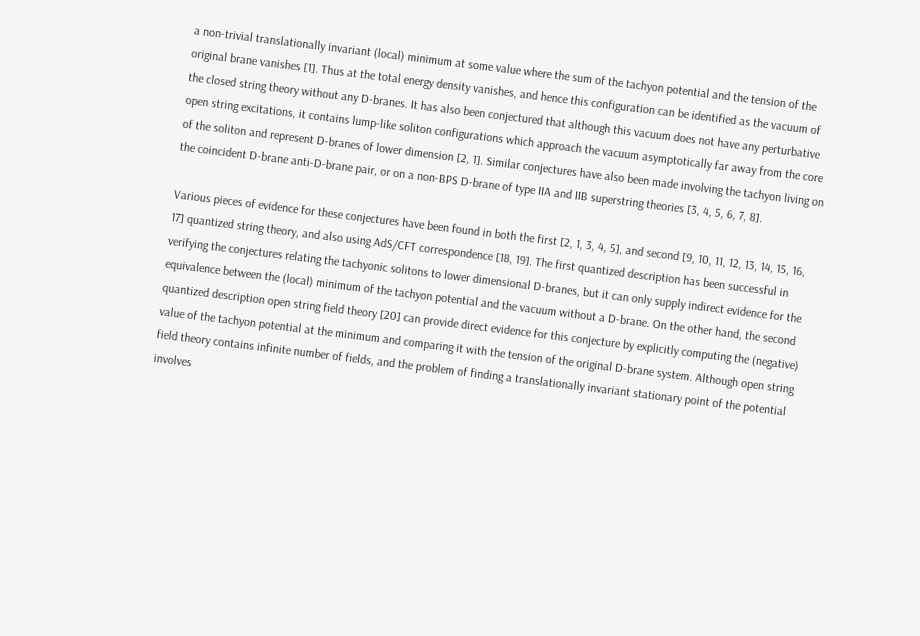a non-trivial translationally invariant (local) minimum at some value where the sum of the tachyon potential and the tension of the original brane vanishes [1]. Thus at the total energy density vanishes, and hence this configuration can be identified as the vacuum of the closed string theory without any D-branes. It has also been conjectured that although this vacuum does not have any perturbative open string excitations, it contains lump-like soliton configurations which approach the vacuum asymptotically far away from the core of the soliton and represent D-branes of lower dimension [2, 1]. Similar conjectures have also been made involving the tachyon living on the coincident D-brane anti-D-brane pair, or on a non-BPS D-brane of type IIA and IIB superstring theories [3, 4, 5, 6, 7, 8].

Various pieces of evidence for these conjectures have been found in both the first [2, 1, 3, 4, 5], and second [9, 10, 11, 12, 13, 14, 15, 16, 17] quantized string theory, and also using AdS/CFT correspondence [18, 19]. The first quantized description has been successful in verifying the conjectures relating the tachyonic solitons to lower dimensional D-branes, but it can only supply indirect evidence for the equivalence between the (local) minimum of the tachyon potential and the vacuum without a D-brane. On the other hand, the second quantized description open string field theory [20] can provide direct evidence for this conjecture by explicitly computing the (negative) value of the tachyon potential at the minimum and comparing it with the tension of the original D-brane system. Although open string field theory contains infinite number of fields, and the problem of finding a translationally invariant stationary point of the potential involves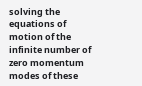solving the equations of motion of the infinite number of zero momentum modes of these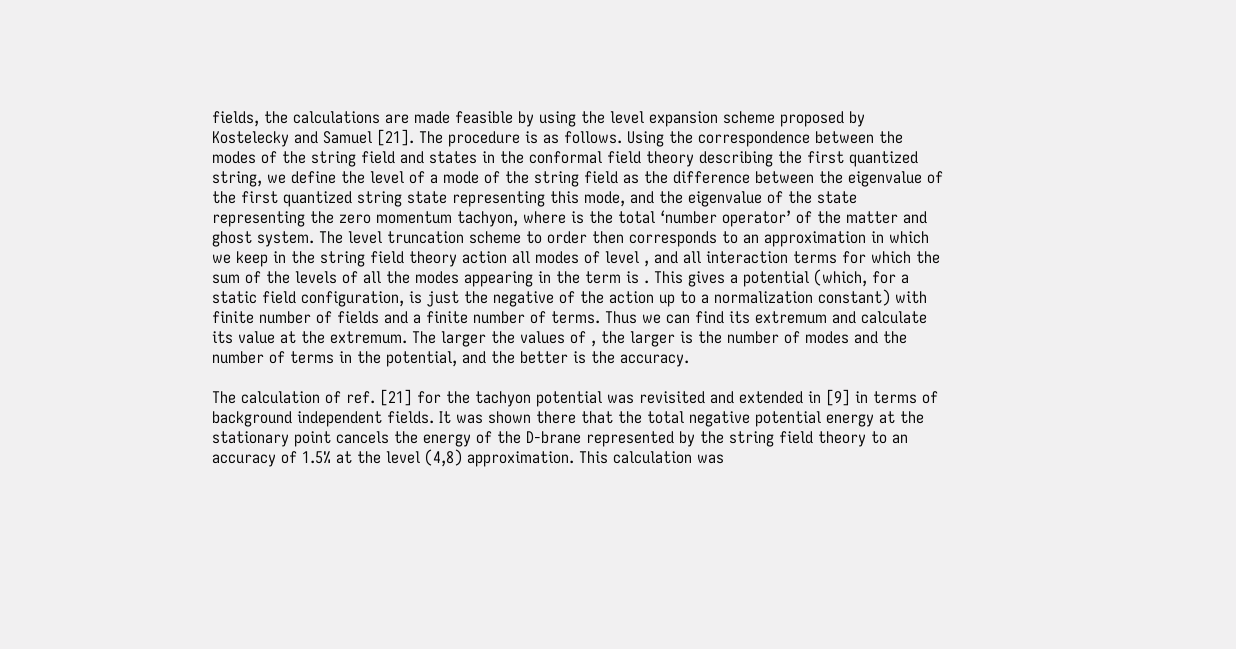fields, the calculations are made feasible by using the level expansion scheme proposed by Kostelecky and Samuel [21]. The procedure is as follows. Using the correspondence between the modes of the string field and states in the conformal field theory describing the first quantized string, we define the level of a mode of the string field as the difference between the eigenvalue of the first quantized string state representing this mode, and the eigenvalue of the state representing the zero momentum tachyon, where is the total ‘number operator’ of the matter and ghost system. The level truncation scheme to order then corresponds to an approximation in which we keep in the string field theory action all modes of level , and all interaction terms for which the sum of the levels of all the modes appearing in the term is . This gives a potential (which, for a static field configuration, is just the negative of the action up to a normalization constant) with finite number of fields and a finite number of terms. Thus we can find its extremum and calculate its value at the extremum. The larger the values of , the larger is the number of modes and the number of terms in the potential, and the better is the accuracy.

The calculation of ref. [21] for the tachyon potential was revisited and extended in [9] in terms of background independent fields. It was shown there that the total negative potential energy at the stationary point cancels the energy of the D-brane represented by the string field theory to an accuracy of 1.5% at the level (4,8) approximation. This calculation was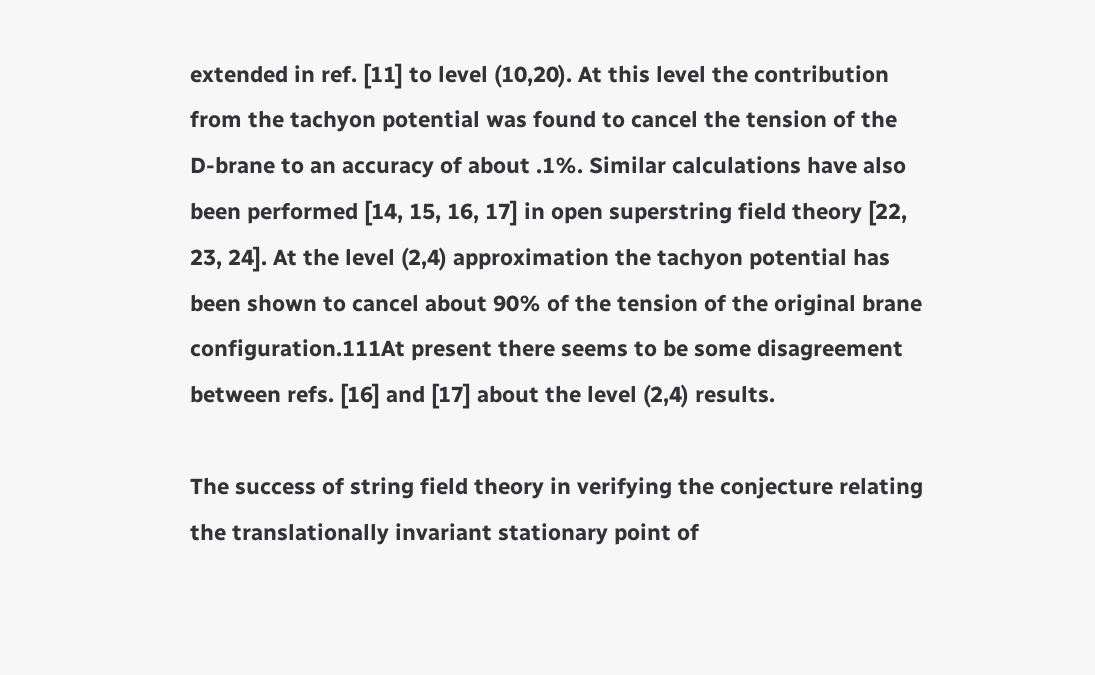extended in ref. [11] to level (10,20). At this level the contribution from the tachyon potential was found to cancel the tension of the D-brane to an accuracy of about .1%. Similar calculations have also been performed [14, 15, 16, 17] in open superstring field theory [22, 23, 24]. At the level (2,4) approximation the tachyon potential has been shown to cancel about 90% of the tension of the original brane configuration.111At present there seems to be some disagreement between refs. [16] and [17] about the level (2,4) results.

The success of string field theory in verifying the conjecture relating the translationally invariant stationary point of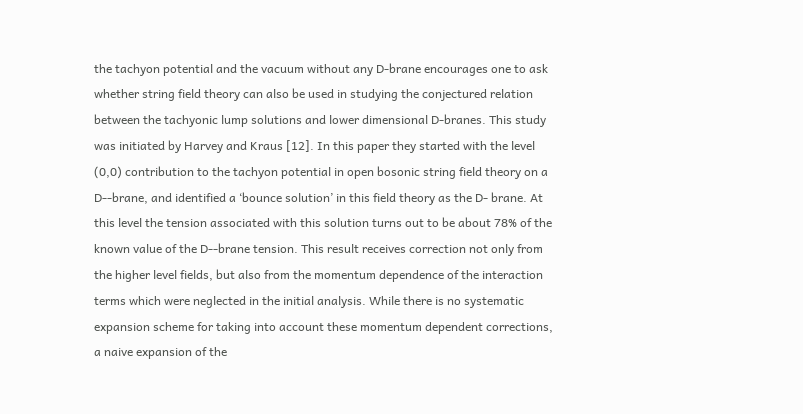the tachyon potential and the vacuum without any D-brane encourages one to ask whether string field theory can also be used in studying the conjectured relation between the tachyonic lump solutions and lower dimensional D-branes. This study was initiated by Harvey and Kraus [12]. In this paper they started with the level (0,0) contribution to the tachyon potential in open bosonic string field theory on a D--brane, and identified a ‘bounce solution’ in this field theory as the D- brane. At this level the tension associated with this solution turns out to be about 78% of the known value of the D--brane tension. This result receives correction not only from the higher level fields, but also from the momentum dependence of the interaction terms which were neglected in the initial analysis. While there is no systematic expansion scheme for taking into account these momentum dependent corrections, a naive expansion of the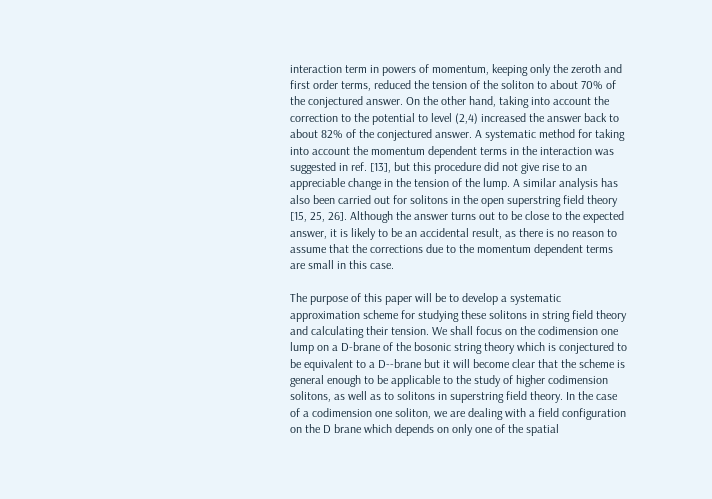interaction term in powers of momentum, keeping only the zeroth and first order terms, reduced the tension of the soliton to about 70% of the conjectured answer. On the other hand, taking into account the correction to the potential to level (2,4) increased the answer back to about 82% of the conjectured answer. A systematic method for taking into account the momentum dependent terms in the interaction was suggested in ref. [13], but this procedure did not give rise to an appreciable change in the tension of the lump. A similar analysis has also been carried out for solitons in the open superstring field theory [15, 25, 26]. Although the answer turns out to be close to the expected answer, it is likely to be an accidental result, as there is no reason to assume that the corrections due to the momentum dependent terms are small in this case.

The purpose of this paper will be to develop a systematic approximation scheme for studying these solitons in string field theory and calculating their tension. We shall focus on the codimension one lump on a D-brane of the bosonic string theory which is conjectured to be equivalent to a D--brane but it will become clear that the scheme is general enough to be applicable to the study of higher codimension solitons, as well as to solitons in superstring field theory. In the case of a codimension one soliton, we are dealing with a field configuration on the D brane which depends on only one of the spatial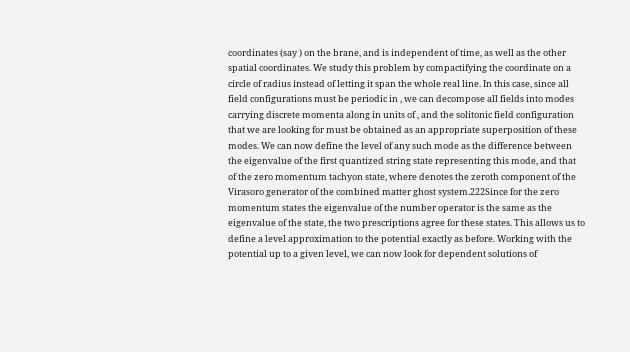coordinates (say ) on the brane, and is independent of time, as well as the other spatial coordinates. We study this problem by compactifying the coordinate on a circle of radius instead of letting it span the whole real line. In this case, since all field configurations must be periodic in , we can decompose all fields into modes carrying discrete momenta along in units of , and the solitonic field configuration that we are looking for must be obtained as an appropriate superposition of these modes. We can now define the level of any such mode as the difference between the eigenvalue of the first quantized string state representing this mode, and that of the zero momentum tachyon state, where denotes the zeroth component of the Virasoro generator of the combined matter ghost system.222Since for the zero momentum states the eigenvalue of the number operator is the same as the eigenvalue of the state, the two prescriptions agree for these states. This allows us to define a level approximation to the potential exactly as before. Working with the potential up to a given level, we can now look for dependent solutions of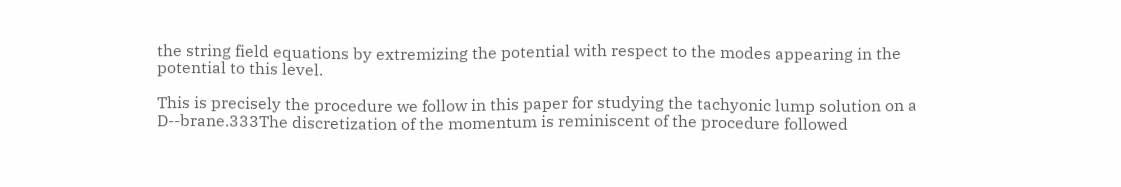the string field equations by extremizing the potential with respect to the modes appearing in the potential to this level.

This is precisely the procedure we follow in this paper for studying the tachyonic lump solution on a D--brane.333The discretization of the momentum is reminiscent of the procedure followed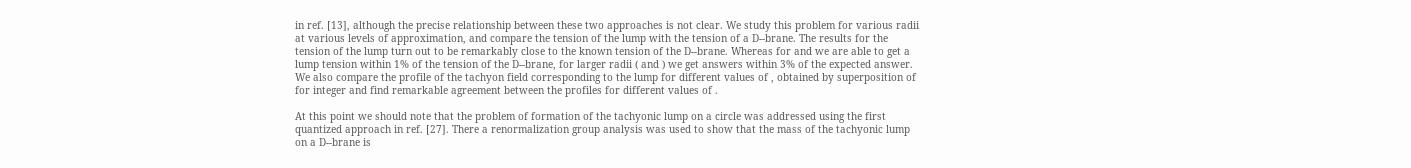in ref. [13], although the precise relationship between these two approaches is not clear. We study this problem for various radii at various levels of approximation, and compare the tension of the lump with the tension of a D--brane. The results for the tension of the lump turn out to be remarkably close to the known tension of the D--brane. Whereas for and we are able to get a lump tension within 1% of the tension of the D--brane, for larger radii ( and ) we get answers within 3% of the expected answer. We also compare the profile of the tachyon field corresponding to the lump for different values of , obtained by superposition of for integer and find remarkable agreement between the profiles for different values of .

At this point we should note that the problem of formation of the tachyonic lump on a circle was addressed using the first quantized approach in ref. [27]. There a renormalization group analysis was used to show that the mass of the tachyonic lump on a D--brane is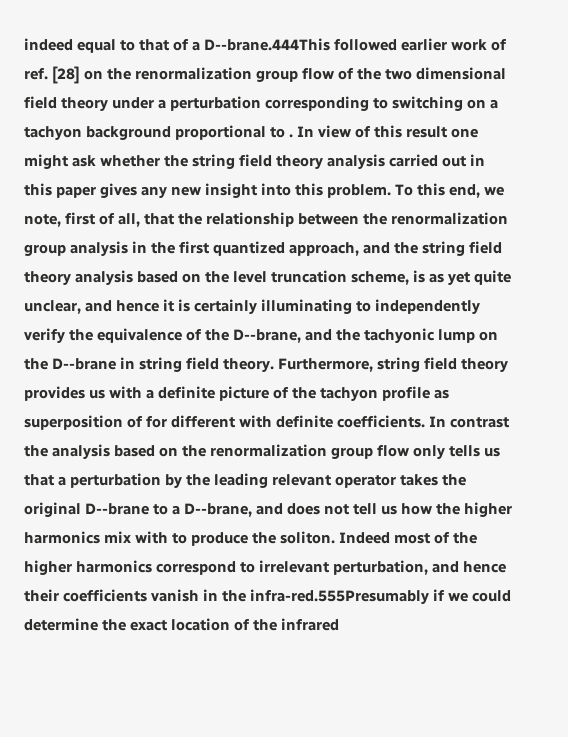indeed equal to that of a D--brane.444This followed earlier work of ref. [28] on the renormalization group flow of the two dimensional field theory under a perturbation corresponding to switching on a tachyon background proportional to . In view of this result one might ask whether the string field theory analysis carried out in this paper gives any new insight into this problem. To this end, we note, first of all, that the relationship between the renormalization group analysis in the first quantized approach, and the string field theory analysis based on the level truncation scheme, is as yet quite unclear, and hence it is certainly illuminating to independently verify the equivalence of the D--brane, and the tachyonic lump on the D--brane in string field theory. Furthermore, string field theory provides us with a definite picture of the tachyon profile as superposition of for different with definite coefficients. In contrast the analysis based on the renormalization group flow only tells us that a perturbation by the leading relevant operator takes the original D--brane to a D--brane, and does not tell us how the higher harmonics mix with to produce the soliton. Indeed most of the higher harmonics correspond to irrelevant perturbation, and hence their coefficients vanish in the infra-red.555Presumably if we could determine the exact location of the infrared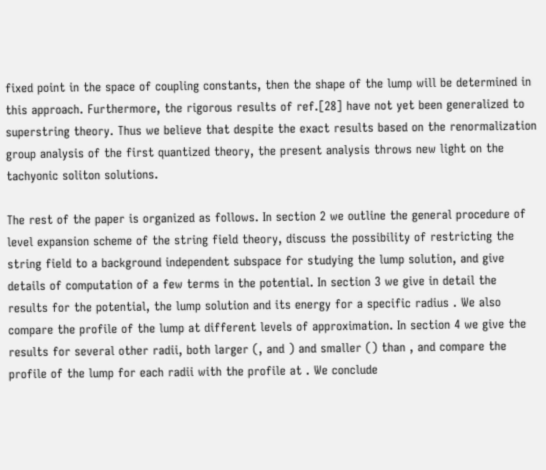fixed point in the space of coupling constants, then the shape of the lump will be determined in this approach. Furthermore, the rigorous results of ref.[28] have not yet been generalized to superstring theory. Thus we believe that despite the exact results based on the renormalization group analysis of the first quantized theory, the present analysis throws new light on the tachyonic soliton solutions.

The rest of the paper is organized as follows. In section 2 we outline the general procedure of level expansion scheme of the string field theory, discuss the possibility of restricting the string field to a background independent subspace for studying the lump solution, and give details of computation of a few terms in the potential. In section 3 we give in detail the results for the potential, the lump solution and its energy for a specific radius . We also compare the profile of the lump at different levels of approximation. In section 4 we give the results for several other radii, both larger (, and ) and smaller () than , and compare the profile of the lump for each radii with the profile at . We conclude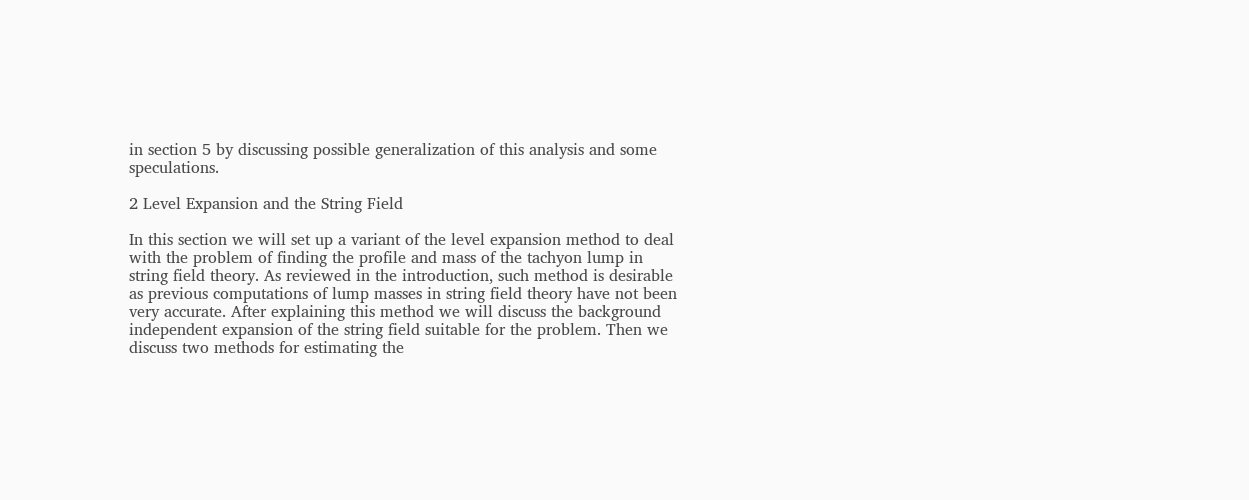in section 5 by discussing possible generalization of this analysis and some speculations.

2 Level Expansion and the String Field

In this section we will set up a variant of the level expansion method to deal with the problem of finding the profile and mass of the tachyon lump in string field theory. As reviewed in the introduction, such method is desirable as previous computations of lump masses in string field theory have not been very accurate. After explaining this method we will discuss the background independent expansion of the string field suitable for the problem. Then we discuss two methods for estimating the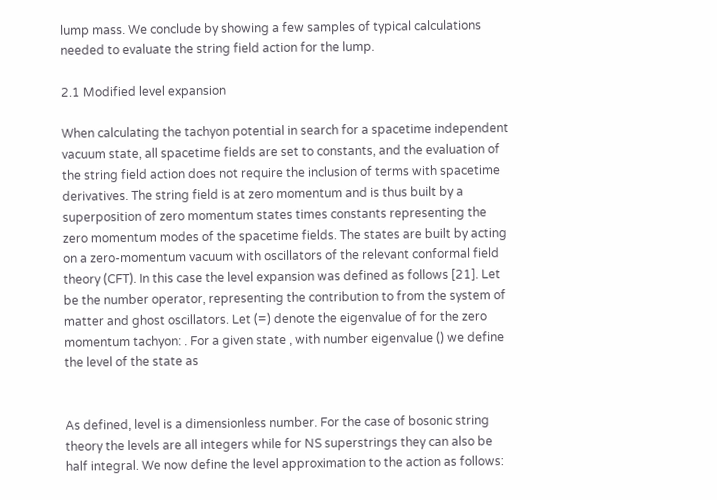lump mass. We conclude by showing a few samples of typical calculations needed to evaluate the string field action for the lump.

2.1 Modified level expansion

When calculating the tachyon potential in search for a spacetime independent vacuum state, all spacetime fields are set to constants, and the evaluation of the string field action does not require the inclusion of terms with spacetime derivatives. The string field is at zero momentum and is thus built by a superposition of zero momentum states times constants representing the zero momentum modes of the spacetime fields. The states are built by acting on a zero-momentum vacuum with oscillators of the relevant conformal field theory (CFT). In this case the level expansion was defined as follows [21]. Let be the number operator, representing the contribution to from the system of matter and ghost oscillators. Let (=) denote the eigenvalue of for the zero momentum tachyon: . For a given state , with number eigenvalue () we define the level of the state as


As defined, level is a dimensionless number. For the case of bosonic string theory the levels are all integers while for NS superstrings they can also be half integral. We now define the level approximation to the action as follows: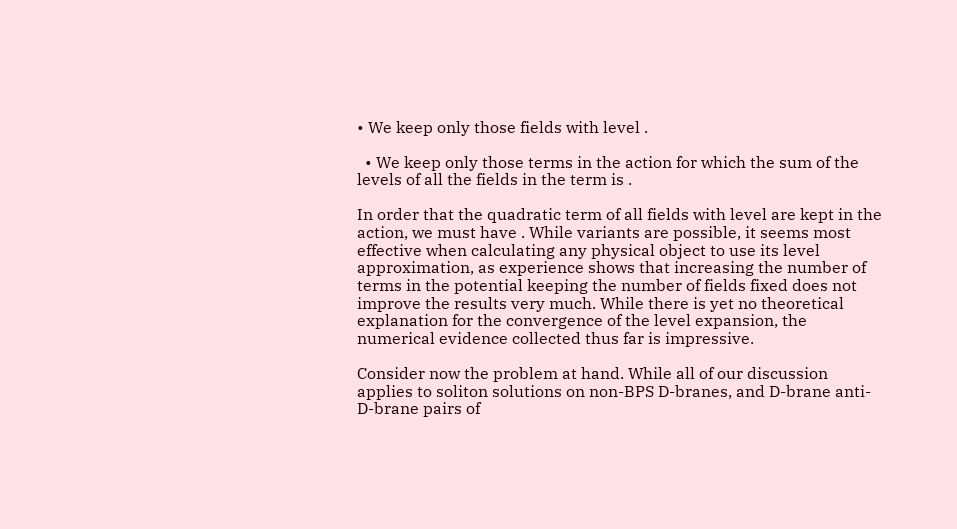• We keep only those fields with level .

  • We keep only those terms in the action for which the sum of the levels of all the fields in the term is .

In order that the quadratic term of all fields with level are kept in the action, we must have . While variants are possible, it seems most effective when calculating any physical object to use its level approximation, as experience shows that increasing the number of terms in the potential keeping the number of fields fixed does not improve the results very much. While there is yet no theoretical explanation for the convergence of the level expansion, the numerical evidence collected thus far is impressive.

Consider now the problem at hand. While all of our discussion applies to soliton solutions on non-BPS D-branes, and D-brane anti- D-brane pairs of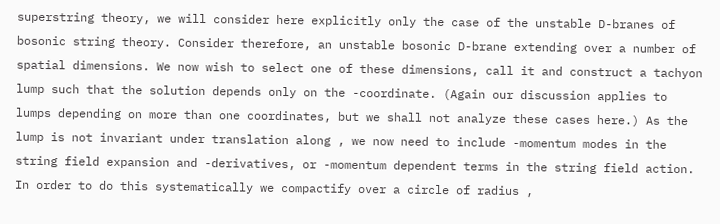superstring theory, we will consider here explicitly only the case of the unstable D-branes of bosonic string theory. Consider therefore, an unstable bosonic D-brane extending over a number of spatial dimensions. We now wish to select one of these dimensions, call it and construct a tachyon lump such that the solution depends only on the -coordinate. (Again our discussion applies to lumps depending on more than one coordinates, but we shall not analyze these cases here.) As the lump is not invariant under translation along , we now need to include -momentum modes in the string field expansion and -derivatives, or -momentum dependent terms in the string field action. In order to do this systematically we compactify over a circle of radius ,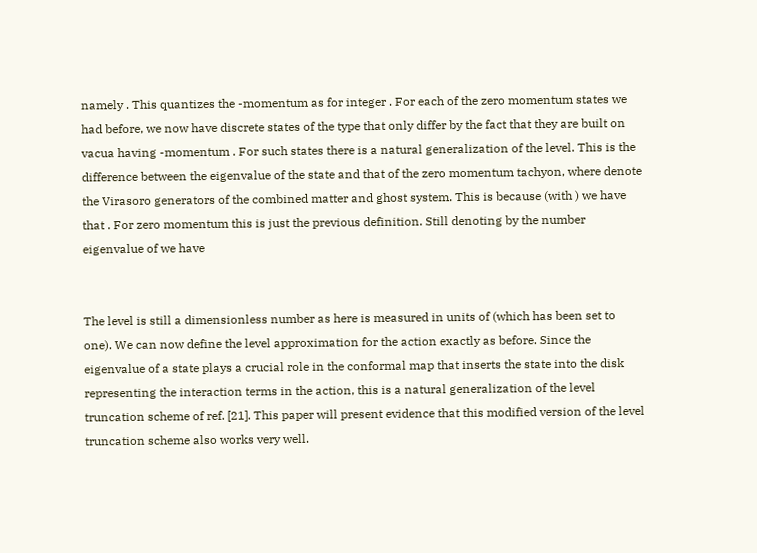namely . This quantizes the -momentum as for integer . For each of the zero momentum states we had before, we now have discrete states of the type that only differ by the fact that they are built on vacua having -momentum . For such states there is a natural generalization of the level. This is the difference between the eigenvalue of the state and that of the zero momentum tachyon, where denote the Virasoro generators of the combined matter and ghost system. This is because (with ) we have that . For zero momentum this is just the previous definition. Still denoting by the number eigenvalue of we have


The level is still a dimensionless number as here is measured in units of (which has been set to one). We can now define the level approximation for the action exactly as before. Since the eigenvalue of a state plays a crucial role in the conformal map that inserts the state into the disk representing the interaction terms in the action, this is a natural generalization of the level truncation scheme of ref. [21]. This paper will present evidence that this modified version of the level truncation scheme also works very well.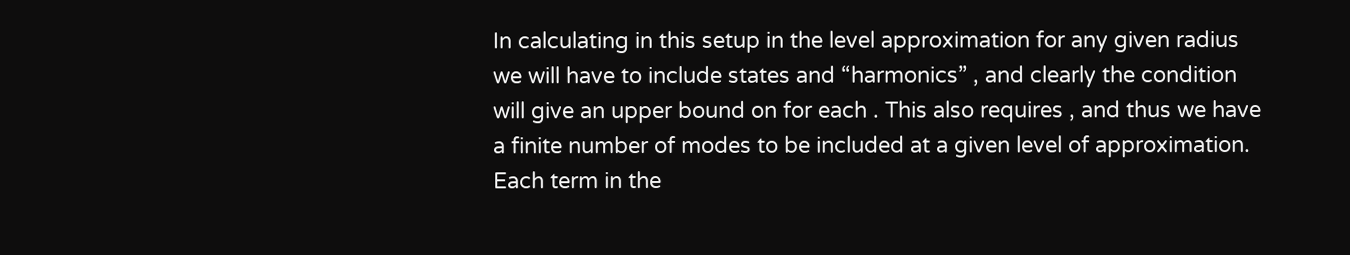In calculating in this setup in the level approximation for any given radius we will have to include states and “harmonics” , and clearly the condition will give an upper bound on for each . This also requires , and thus we have a finite number of modes to be included at a given level of approximation. Each term in the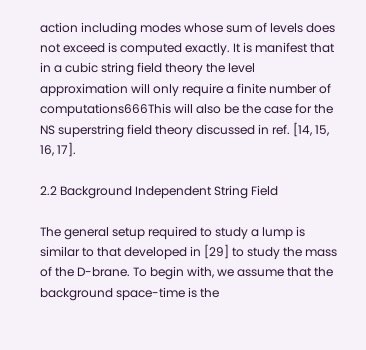action including modes whose sum of levels does not exceed is computed exactly. It is manifest that in a cubic string field theory the level approximation will only require a finite number of computations666This will also be the case for the NS superstring field theory discussed in ref. [14, 15, 16, 17].

2.2 Background Independent String Field

The general setup required to study a lump is similar to that developed in [29] to study the mass of the D-brane. To begin with, we assume that the background space-time is the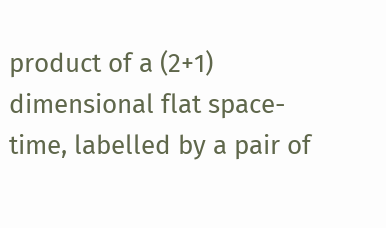product of a (2+1) dimensional flat space-time, labelled by a pair of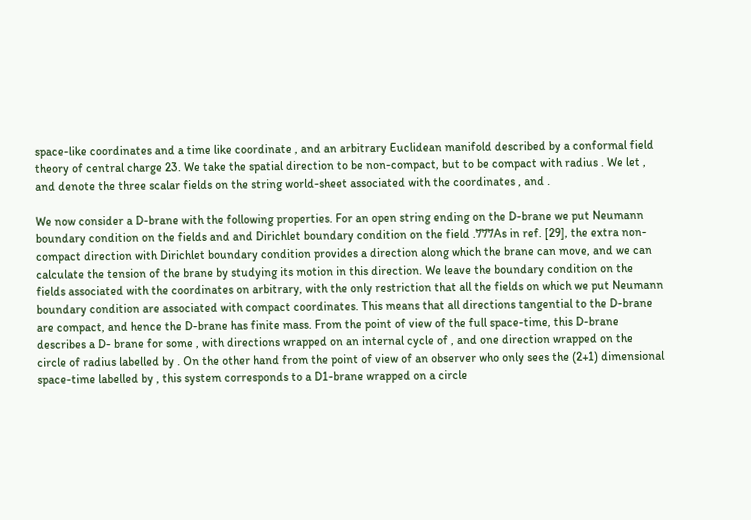space-like coordinates and a time like coordinate , and an arbitrary Euclidean manifold described by a conformal field theory of central charge 23. We take the spatial direction to be non-compact, but to be compact with radius . We let , and denote the three scalar fields on the string world-sheet associated with the coordinates , and .

We now consider a D-brane with the following properties. For an open string ending on the D-brane we put Neumann boundary condition on the fields and and Dirichlet boundary condition on the field .777As in ref. [29], the extra non-compact direction with Dirichlet boundary condition provides a direction along which the brane can move, and we can calculate the tension of the brane by studying its motion in this direction. We leave the boundary condition on the fields associated with the coordinates on arbitrary, with the only restriction that all the fields on which we put Neumann boundary condition are associated with compact coordinates. This means that all directions tangential to the D-brane are compact, and hence the D-brane has finite mass. From the point of view of the full space-time, this D-brane describes a D- brane for some , with directions wrapped on an internal cycle of , and one direction wrapped on the circle of radius labelled by . On the other hand from the point of view of an observer who only sees the (2+1) dimensional space-time labelled by , this system corresponds to a D1-brane wrapped on a circle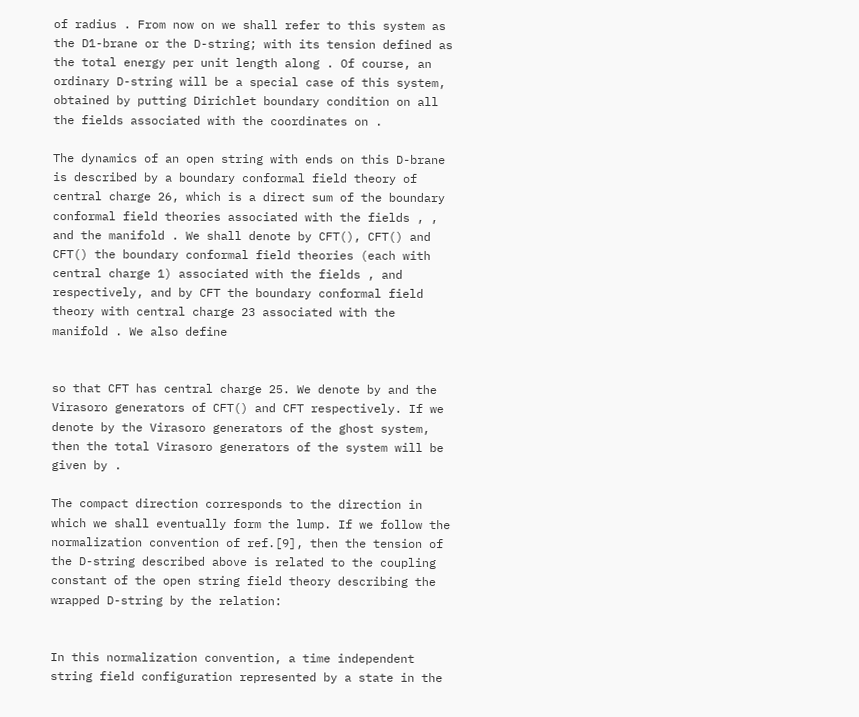of radius . From now on we shall refer to this system as the D1-brane or the D-string; with its tension defined as the total energy per unit length along . Of course, an ordinary D-string will be a special case of this system, obtained by putting Dirichlet boundary condition on all the fields associated with the coordinates on .

The dynamics of an open string with ends on this D-brane is described by a boundary conformal field theory of central charge 26, which is a direct sum of the boundary conformal field theories associated with the fields , , and the manifold . We shall denote by CFT(), CFT() and CFT() the boundary conformal field theories (each with central charge 1) associated with the fields , and respectively, and by CFT the boundary conformal field theory with central charge 23 associated with the manifold . We also define


so that CFT has central charge 25. We denote by and the Virasoro generators of CFT() and CFT respectively. If we denote by the Virasoro generators of the ghost system, then the total Virasoro generators of the system will be given by .

The compact direction corresponds to the direction in which we shall eventually form the lump. If we follow the normalization convention of ref.[9], then the tension of the D-string described above is related to the coupling constant of the open string field theory describing the wrapped D-string by the relation:


In this normalization convention, a time independent string field configuration represented by a state in the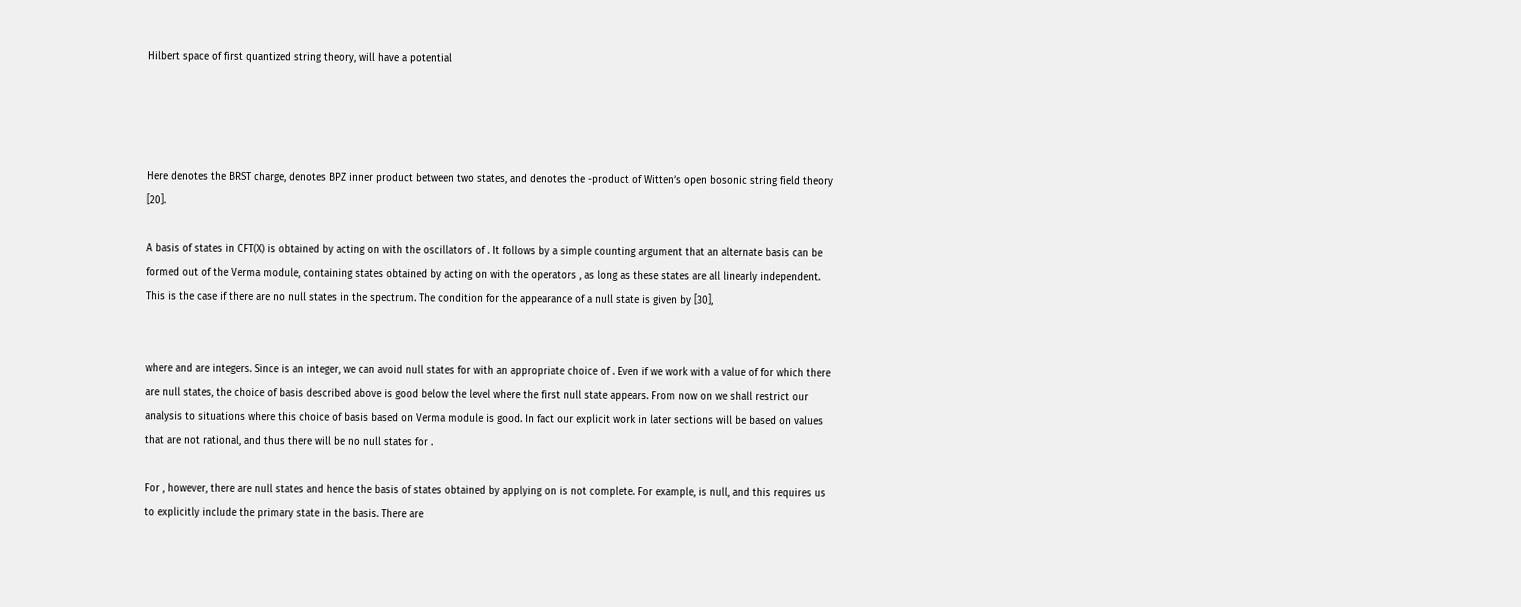Hilbert space of first quantized string theory, will have a potential




Here denotes the BRST charge, denotes BPZ inner product between two states, and denotes the -product of Witten’s open bosonic string field theory [20].

A basis of states in CFT(X) is obtained by acting on with the oscillators of . It follows by a simple counting argument that an alternate basis can be formed out of the Verma module, containing states obtained by acting on with the operators , as long as these states are all linearly independent. This is the case if there are no null states in the spectrum. The condition for the appearance of a null state is given by [30],


where and are integers. Since is an integer, we can avoid null states for with an appropriate choice of . Even if we work with a value of for which there are null states, the choice of basis described above is good below the level where the first null state appears. From now on we shall restrict our analysis to situations where this choice of basis based on Verma module is good. In fact our explicit work in later sections will be based on values that are not rational, and thus there will be no null states for .

For , however, there are null states and hence the basis of states obtained by applying on is not complete. For example, is null, and this requires us to explicitly include the primary state in the basis. There are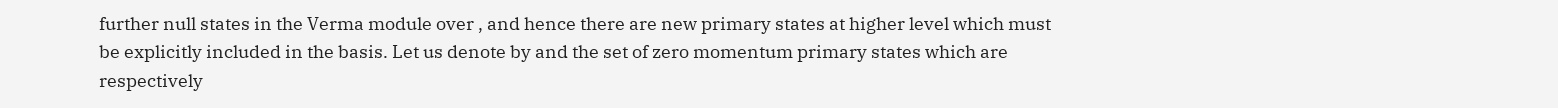further null states in the Verma module over , and hence there are new primary states at higher level which must be explicitly included in the basis. Let us denote by and the set of zero momentum primary states which are respectively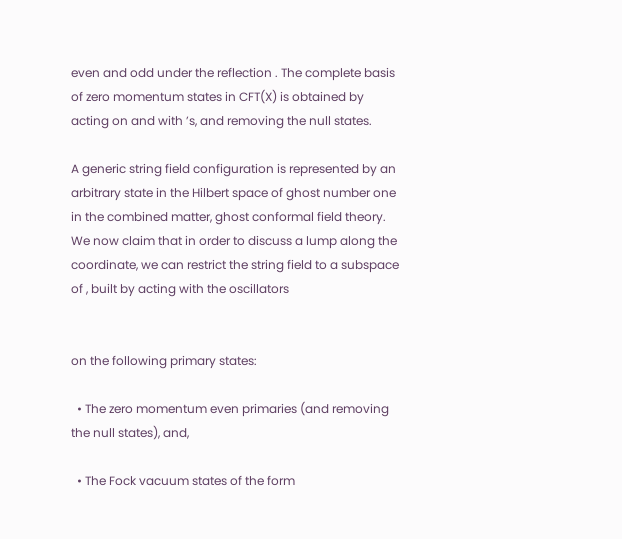even and odd under the reflection . The complete basis of zero momentum states in CFT(X) is obtained by acting on and with ’s, and removing the null states.

A generic string field configuration is represented by an arbitrary state in the Hilbert space of ghost number one in the combined matter, ghost conformal field theory. We now claim that in order to discuss a lump along the coordinate, we can restrict the string field to a subspace of , built by acting with the oscillators


on the following primary states:

  • The zero momentum even primaries (and removing the null states), and,

  • The Fock vacuum states of the form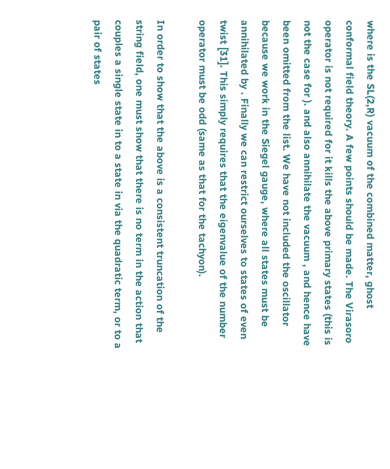where is the SL(2,R) vacuum of the combined matter, ghost conformal field theory. A few points should be made. The Virasoro operator is not required for it kills the above primary states (this is not the case for ). and also annihilate the vacuum , and hence have been omitted from the list. We have not included the oscillator because we work in the Siegel gauge, where all states must be annihilated by . Finally we can restrict ourselves to states of even twist [31]. This simply requires that the eigenvalue of the number operator must be odd (same as that for the tachyon).

In order to show that the above is a consistent truncation of the string field, one must show that there is no term in the action that couples a single state in to a state in via the quadratic term, or to a pair of states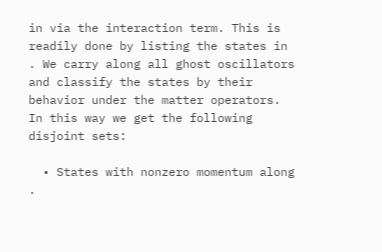in via the interaction term. This is readily done by listing the states in . We carry along all ghost oscillators and classify the states by their behavior under the matter operators. In this way we get the following disjoint sets:

  • States with nonzero momentum along .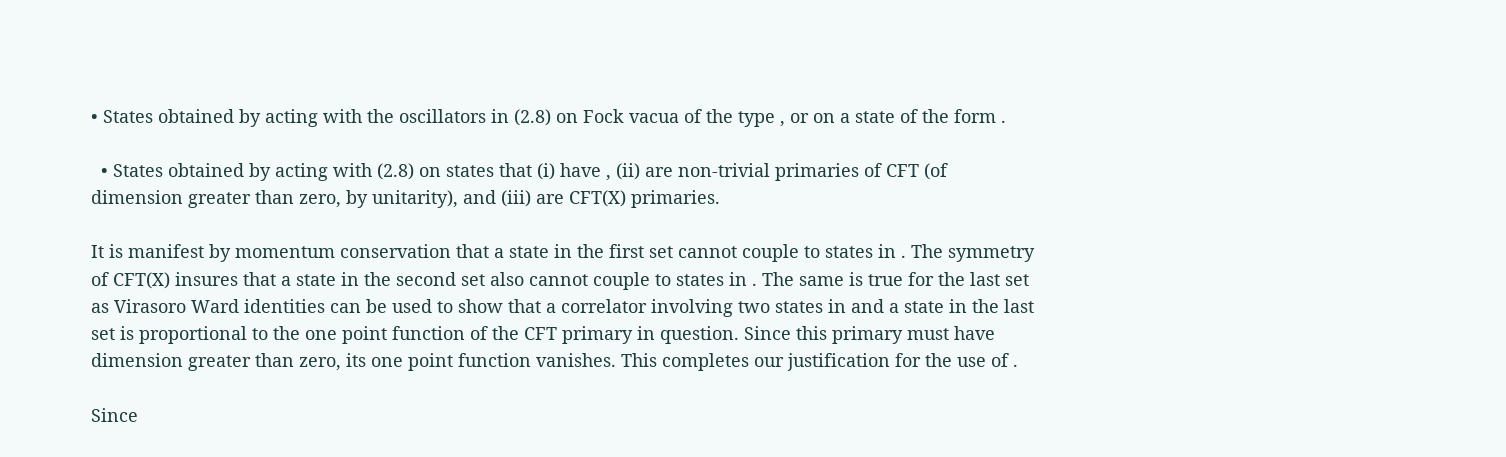• States obtained by acting with the oscillators in (2.8) on Fock vacua of the type , or on a state of the form .

  • States obtained by acting with (2.8) on states that (i) have , (ii) are non-trivial primaries of CFT (of dimension greater than zero, by unitarity), and (iii) are CFT(X) primaries.

It is manifest by momentum conservation that a state in the first set cannot couple to states in . The symmetry of CFT(X) insures that a state in the second set also cannot couple to states in . The same is true for the last set as Virasoro Ward identities can be used to show that a correlator involving two states in and a state in the last set is proportional to the one point function of the CFT primary in question. Since this primary must have dimension greater than zero, its one point function vanishes. This completes our justification for the use of .

Since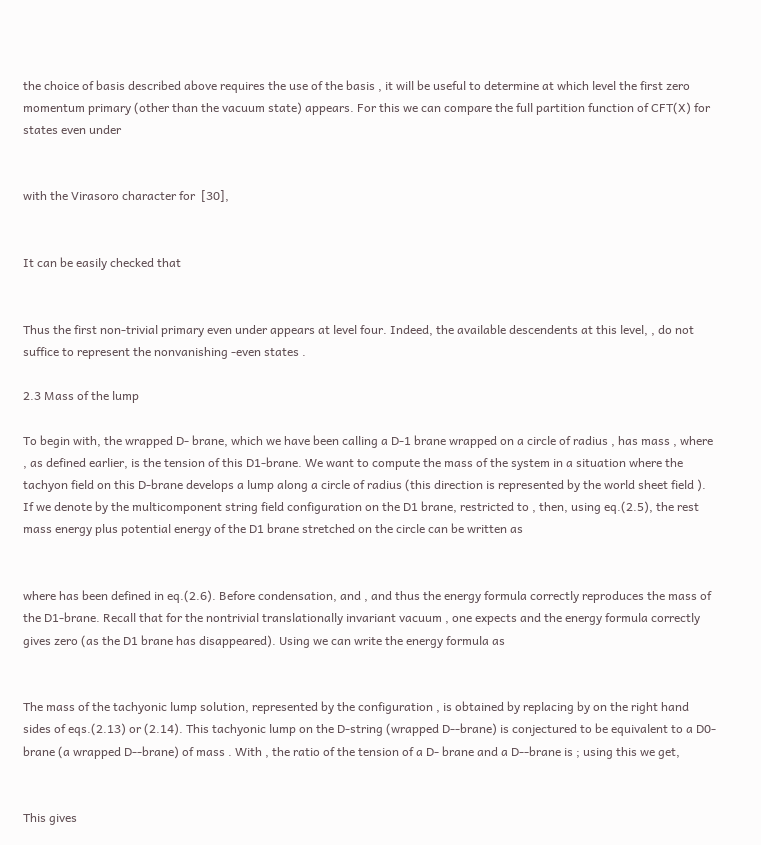the choice of basis described above requires the use of the basis , it will be useful to determine at which level the first zero momentum primary (other than the vacuum state) appears. For this we can compare the full partition function of CFT(X) for states even under


with the Virasoro character for  [30],


It can be easily checked that


Thus the first non-trivial primary even under appears at level four. Indeed, the available descendents at this level, , do not suffice to represent the nonvanishing -even states .

2.3 Mass of the lump

To begin with, the wrapped D- brane, which we have been calling a D-1 brane wrapped on a circle of radius , has mass , where , as defined earlier, is the tension of this D1-brane. We want to compute the mass of the system in a situation where the tachyon field on this D-brane develops a lump along a circle of radius (this direction is represented by the world sheet field ). If we denote by the multicomponent string field configuration on the D1 brane, restricted to , then, using eq.(2.5), the rest mass energy plus potential energy of the D1 brane stretched on the circle can be written as


where has been defined in eq.(2.6). Before condensation, and , and thus the energy formula correctly reproduces the mass of the D1-brane. Recall that for the nontrivial translationally invariant vacuum , one expects and the energy formula correctly gives zero (as the D1 brane has disappeared). Using we can write the energy formula as


The mass of the tachyonic lump solution, represented by the configuration , is obtained by replacing by on the right hand sides of eqs.(2.13) or (2.14). This tachyonic lump on the D-string (wrapped D--brane) is conjectured to be equivalent to a D0-brane (a wrapped D--brane) of mass . With , the ratio of the tension of a D- brane and a D--brane is ; using this we get,


This gives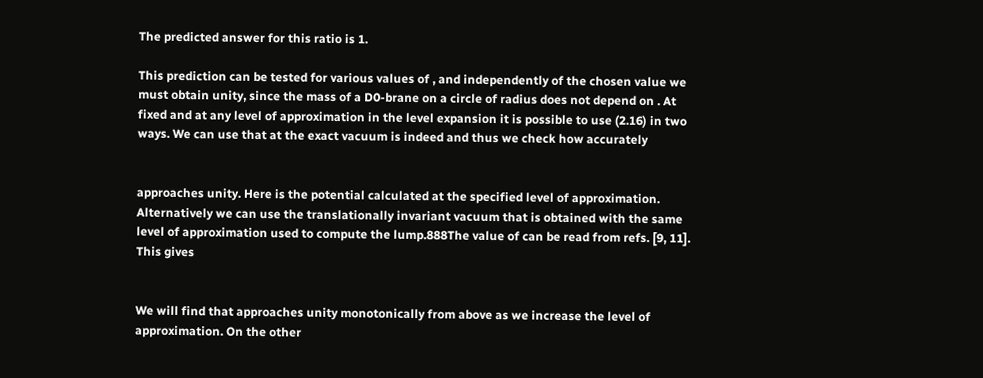The predicted answer for this ratio is 1.

This prediction can be tested for various values of , and independently of the chosen value we must obtain unity, since the mass of a D0-brane on a circle of radius does not depend on . At fixed and at any level of approximation in the level expansion it is possible to use (2.16) in two ways. We can use that at the exact vacuum is indeed and thus we check how accurately


approaches unity. Here is the potential calculated at the specified level of approximation. Alternatively we can use the translationally invariant vacuum that is obtained with the same level of approximation used to compute the lump.888The value of can be read from refs. [9, 11]. This gives


We will find that approaches unity monotonically from above as we increase the level of approximation. On the other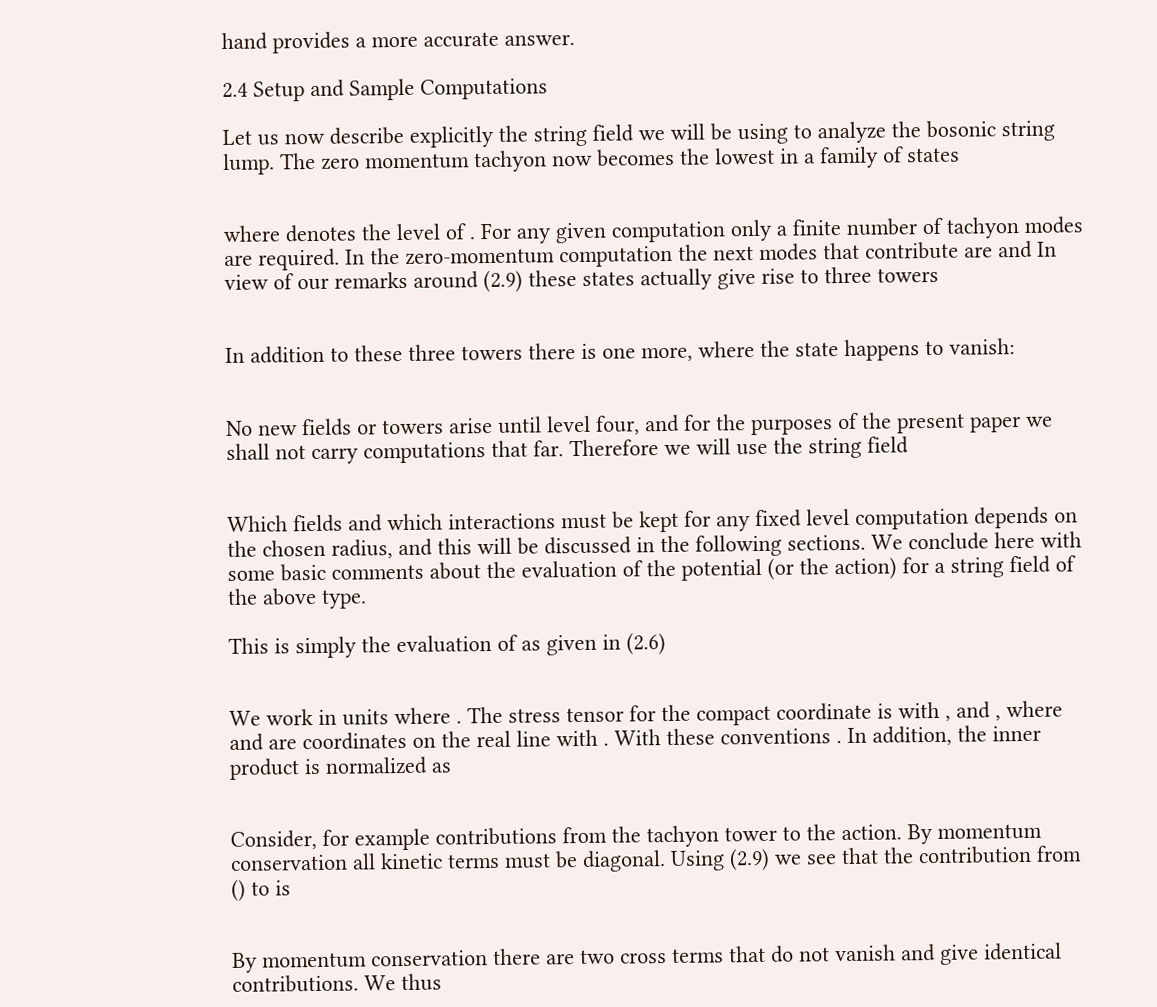hand provides a more accurate answer.

2.4 Setup and Sample Computations

Let us now describe explicitly the string field we will be using to analyze the bosonic string lump. The zero momentum tachyon now becomes the lowest in a family of states


where denotes the level of . For any given computation only a finite number of tachyon modes are required. In the zero-momentum computation the next modes that contribute are and In view of our remarks around (2.9) these states actually give rise to three towers


In addition to these three towers there is one more, where the state happens to vanish:


No new fields or towers arise until level four, and for the purposes of the present paper we shall not carry computations that far. Therefore we will use the string field


Which fields and which interactions must be kept for any fixed level computation depends on the chosen radius, and this will be discussed in the following sections. We conclude here with some basic comments about the evaluation of the potential (or the action) for a string field of the above type.

This is simply the evaluation of as given in (2.6)


We work in units where . The stress tensor for the compact coordinate is with , and , where and are coordinates on the real line with . With these conventions . In addition, the inner product is normalized as


Consider, for example contributions from the tachyon tower to the action. By momentum conservation all kinetic terms must be diagonal. Using (2.9) we see that the contribution from () to is


By momentum conservation there are two cross terms that do not vanish and give identical contributions. We thus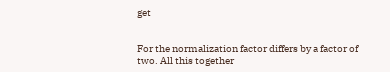get


For the normalization factor differs by a factor of two. All this together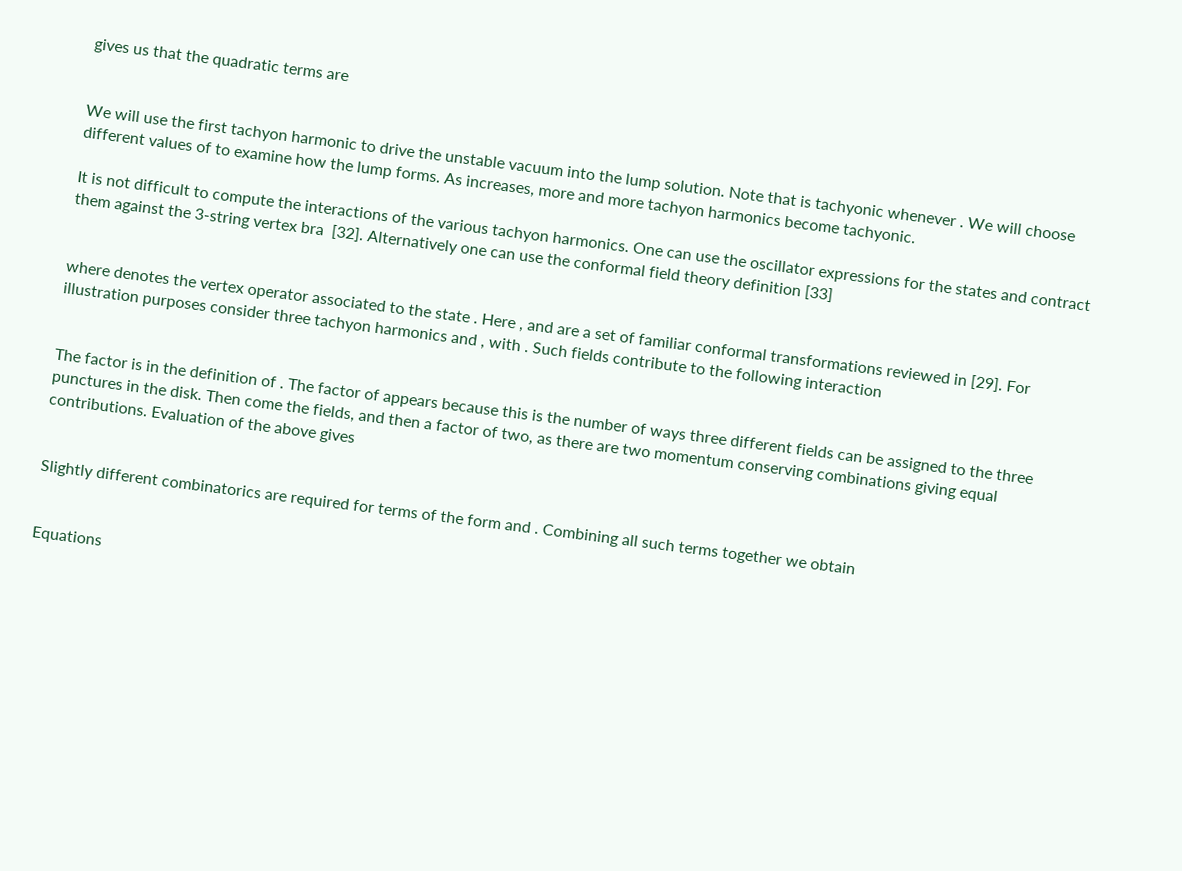gives us that the quadratic terms are


We will use the first tachyon harmonic to drive the unstable vacuum into the lump solution. Note that is tachyonic whenever . We will choose different values of to examine how the lump forms. As increases, more and more tachyon harmonics become tachyonic.

It is not difficult to compute the interactions of the various tachyon harmonics. One can use the oscillator expressions for the states and contract them against the 3-string vertex bra  [32]. Alternatively one can use the conformal field theory definition [33]


where denotes the vertex operator associated to the state . Here , and are a set of familiar conformal transformations reviewed in [29]. For illustration purposes consider three tachyon harmonics and , with . Such fields contribute to the following interaction


The factor is in the definition of . The factor of appears because this is the number of ways three different fields can be assigned to the three punctures in the disk. Then come the fields, and then a factor of two, as there are two momentum conserving combinations giving equal contributions. Evaluation of the above gives


Slightly different combinatorics are required for terms of the form and . Combining all such terms together we obtain


Equations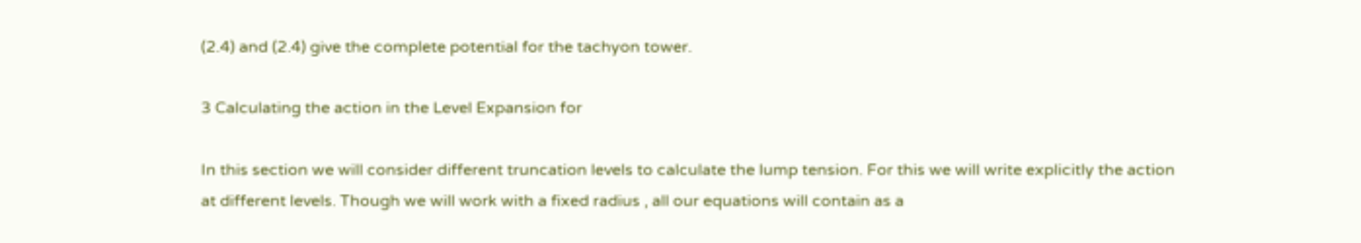(2.4) and (2.4) give the complete potential for the tachyon tower.

3 Calculating the action in the Level Expansion for

In this section we will consider different truncation levels to calculate the lump tension. For this we will write explicitly the action at different levels. Though we will work with a fixed radius , all our equations will contain as a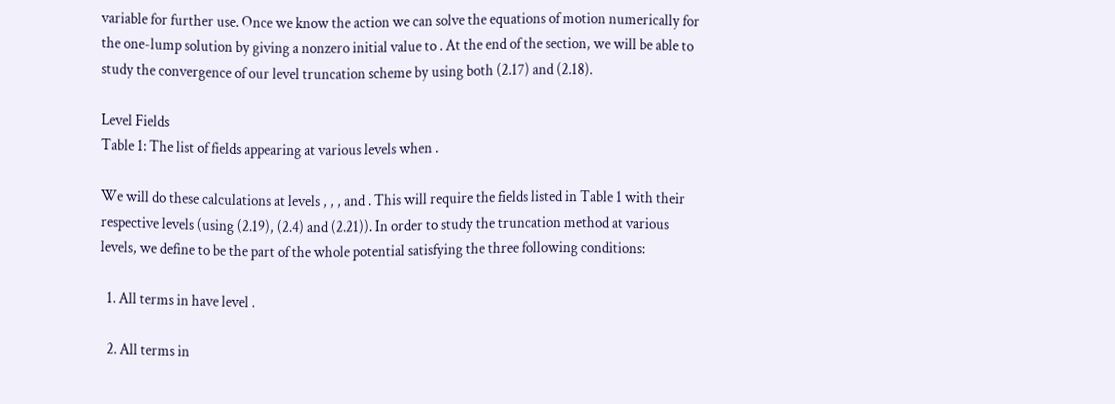variable for further use. Once we know the action we can solve the equations of motion numerically for the one-lump solution by giving a nonzero initial value to . At the end of the section, we will be able to study the convergence of our level truncation scheme by using both (2.17) and (2.18).

Level Fields
Table 1: The list of fields appearing at various levels when .

We will do these calculations at levels , , , and . This will require the fields listed in Table 1 with their respective levels (using (2.19), (2.4) and (2.21)). In order to study the truncation method at various levels, we define to be the part of the whole potential satisfying the three following conditions:

  1. All terms in have level .

  2. All terms in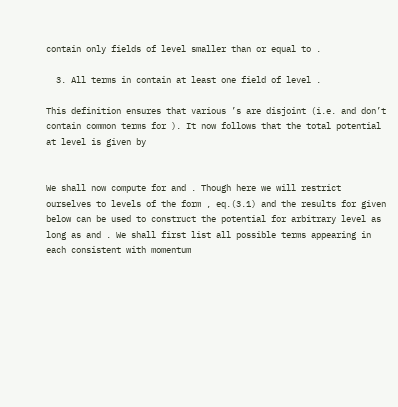contain only fields of level smaller than or equal to .

  3. All terms in contain at least one field of level .

This definition ensures that various ’s are disjoint (i.e. and don’t contain common terms for ). It now follows that the total potential at level is given by


We shall now compute for and . Though here we will restrict ourselves to levels of the form , eq.(3.1) and the results for given below can be used to construct the potential for arbitrary level as long as and . We shall first list all possible terms appearing in each consistent with momentum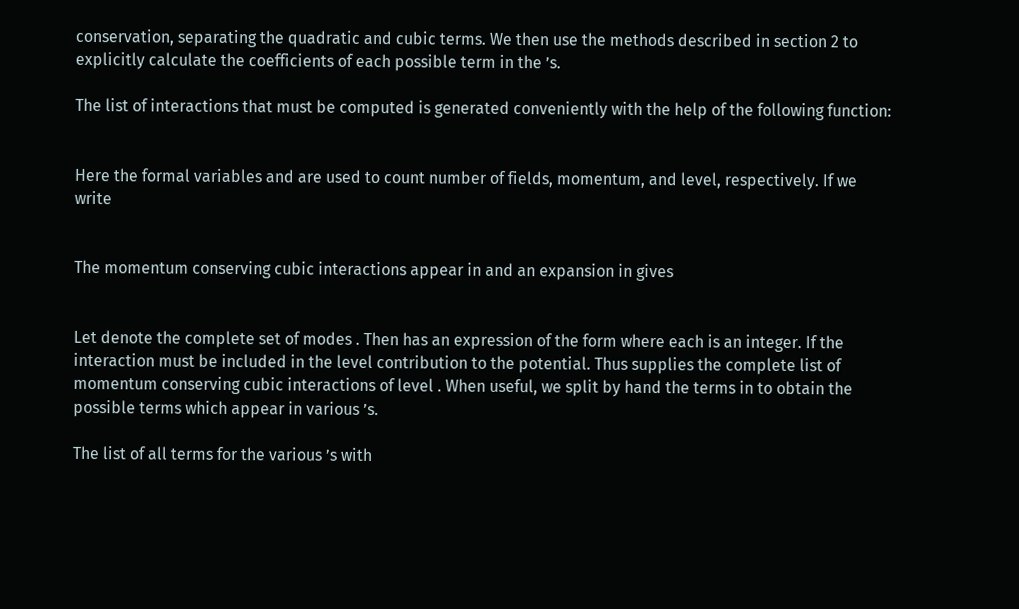conservation, separating the quadratic and cubic terms. We then use the methods described in section 2 to explicitly calculate the coefficients of each possible term in the ’s.

The list of interactions that must be computed is generated conveniently with the help of the following function:


Here the formal variables and are used to count number of fields, momentum, and level, respectively. If we write


The momentum conserving cubic interactions appear in and an expansion in gives


Let denote the complete set of modes . Then has an expression of the form where each is an integer. If the interaction must be included in the level contribution to the potential. Thus supplies the complete list of momentum conserving cubic interactions of level . When useful, we split by hand the terms in to obtain the possible terms which appear in various ’s.

The list of all terms for the various ’s with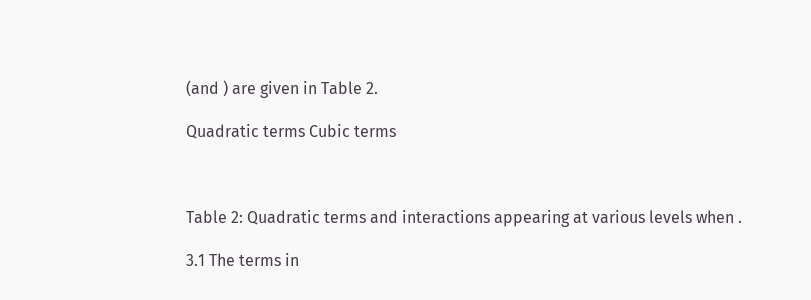(and ) are given in Table 2.

Quadratic terms Cubic terms



Table 2: Quadratic terms and interactions appearing at various levels when .

3.1 The terms in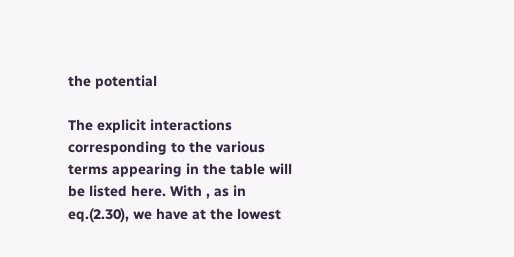the potential

The explicit interactions corresponding to the various terms appearing in the table will be listed here. With , as in eq.(2.30), we have at the lowest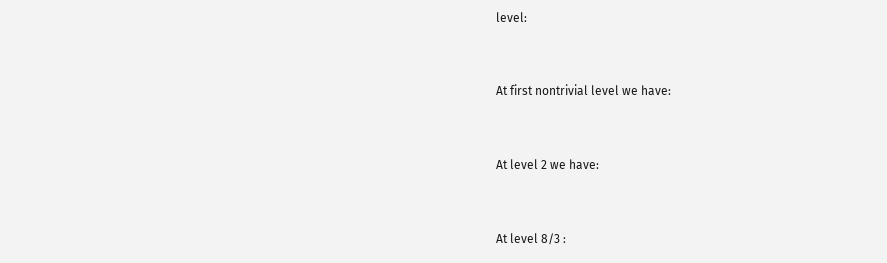level:


At first nontrivial level we have:


At level 2 we have:


At level 8/3 :